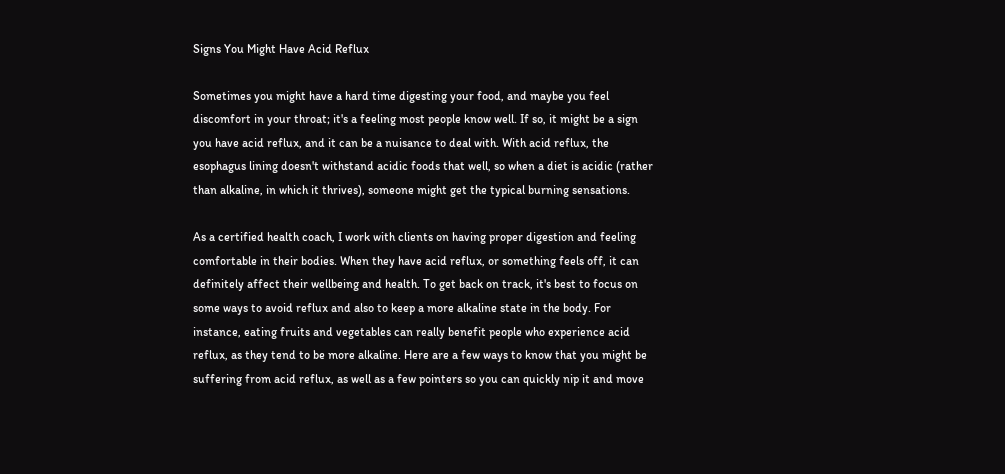Signs You Might Have Acid Reflux

Sometimes you might have a hard time digesting your food, and maybe you feel discomfort in your throat; it's a feeling most people know well. If so, it might be a sign you have acid reflux, and it can be a nuisance to deal with. With acid reflux, the esophagus lining doesn't withstand acidic foods that well, so when a diet is acidic (rather than alkaline, in which it thrives), someone might get the typical burning sensations.

As a certified health coach, I work with clients on having proper digestion and feeling comfortable in their bodies. When they have acid reflux, or something feels off, it can definitely affect their wellbeing and health. To get back on track, it's best to focus on some ways to avoid reflux and also to keep a more alkaline state in the body. For instance, eating fruits and vegetables can really benefit people who experience acid reflux, as they tend to be more alkaline. Here are a few ways to know that you might be suffering from acid reflux, as well as a few pointers so you can quickly nip it and move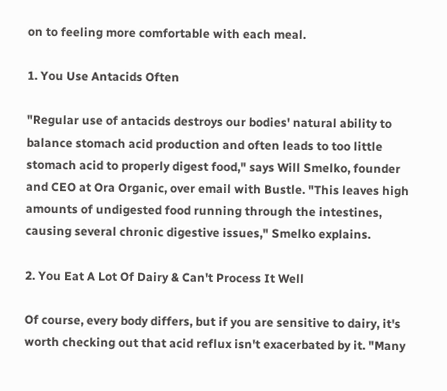on to feeling more comfortable with each meal.

1. You Use Antacids Often

"Regular use of antacids destroys our bodies' natural ability to balance stomach acid production and often leads to too little stomach acid to properly digest food," says Will Smelko, founder and CEO at Ora Organic, over email with Bustle. "This leaves high amounts of undigested food running through the intestines, causing several chronic digestive issues," Smelko explains.

2. You Eat A Lot Of Dairy & Can't Process It Well

Of course, every body differs, but if you are sensitive to dairy, it's worth checking out that acid reflux isn't exacerbated by it. "Many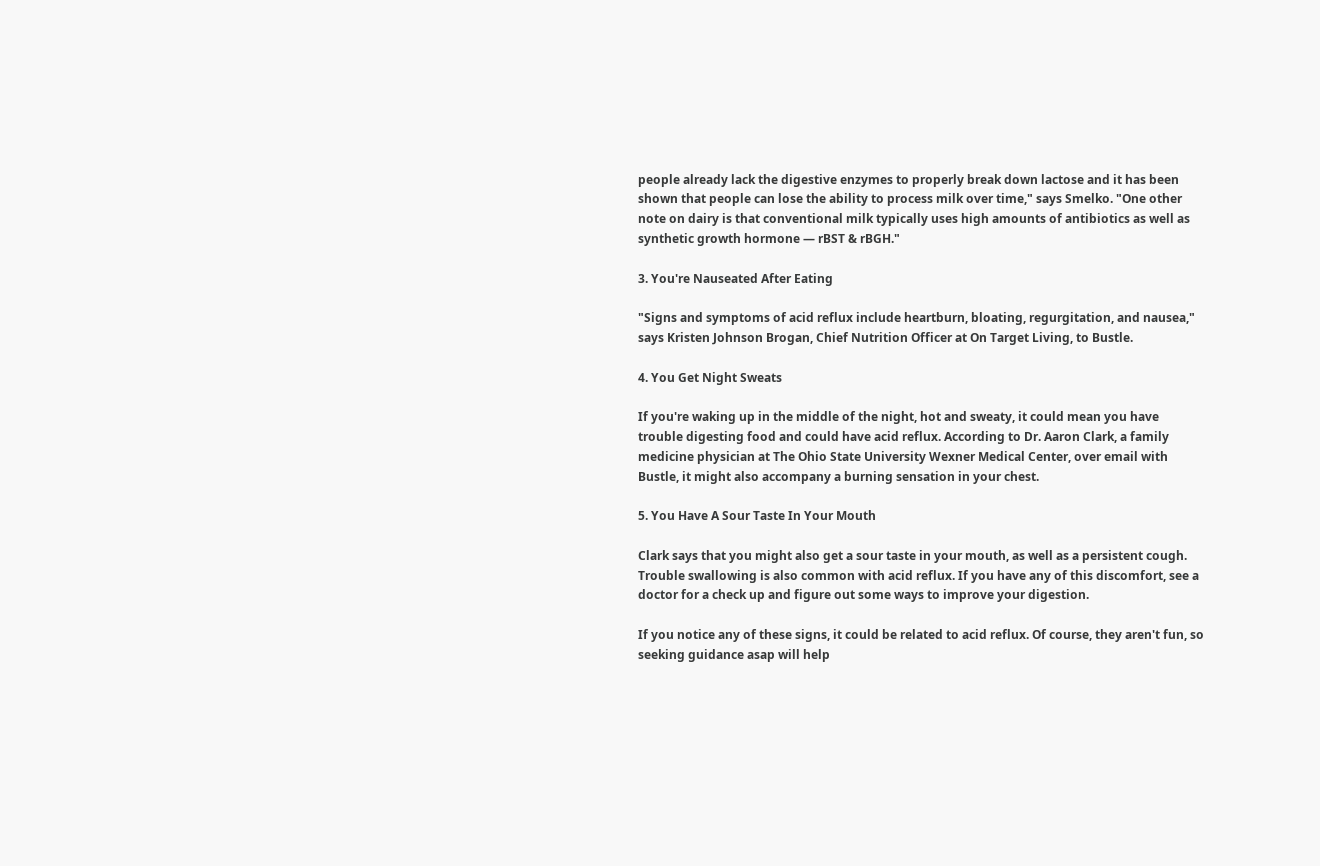people already lack the digestive enzymes to properly break down lactose and it has been shown that people can lose the ability to process milk over time," says Smelko. "One other note on dairy is that conventional milk typically uses high amounts of antibiotics as well as synthetic growth hormone — rBST & rBGH."

3. You're Nauseated After Eating

"Signs and symptoms of acid reflux include heartburn, bloating, regurgitation, and nausea," says Kristen Johnson Brogan, Chief Nutrition Officer at On Target Living, to Bustle.

4. You Get Night Sweats

If you're waking up in the middle of the night, hot and sweaty, it could mean you have trouble digesting food and could have acid reflux. According to Dr. Aaron Clark, a family medicine physician at The Ohio State University Wexner Medical Center, over email with Bustle, it might also accompany a burning sensation in your chest.

5. You Have A Sour Taste In Your Mouth

Clark says that you might also get a sour taste in your mouth, as well as a persistent cough. Trouble swallowing is also common with acid reflux. If you have any of this discomfort, see a doctor for a check up and figure out some ways to improve your digestion.

If you notice any of these signs, it could be related to acid reflux. Of course, they aren't fun, so seeking guidance asap will help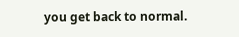you get back to normal.